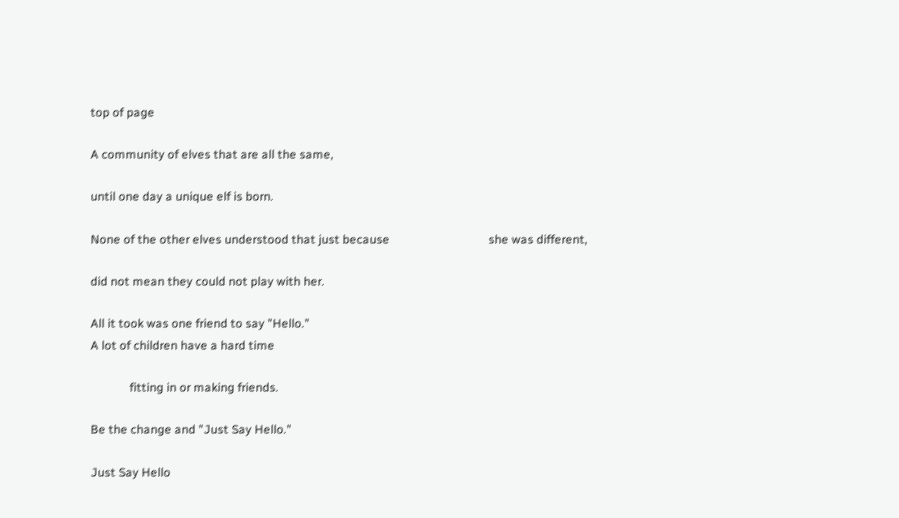top of page

A community of elves that are all the same,

until one day a unique elf is born.

None of the other elves understood that just because                                 she was different,

did not mean they could not play with her.

All it took was one friend to say "Hello."
A lot of children have a hard time

             fitting in or making friends.

Be the change and "Just Say Hello."

Just Say Hello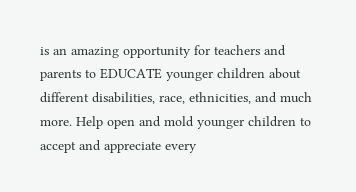is an amazing opportunity for teachers and parents to EDUCATE younger children about different disabilities, race, ethnicities, and much more. Help open and mold younger children to accept and appreciate every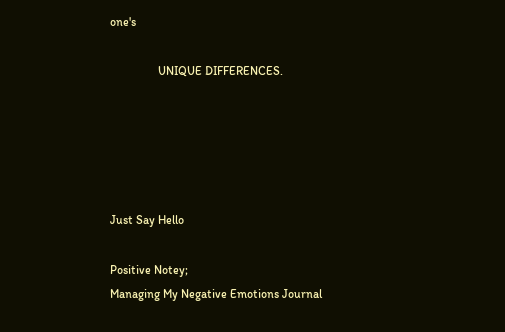one's

                UNIQUE DIFFERENCES.





Just Say Hello

Positive Notey;
Managing My Negative Emotions Journal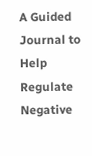A Guided Journal to Help Regulate Negative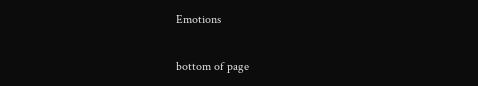Emotions

bottom of page